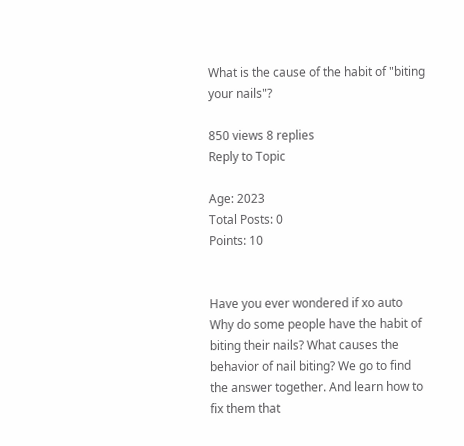What is the cause of the habit of "biting your nails"?

850 views 8 replies
Reply to Topic

Age: 2023
Total Posts: 0
Points: 10


Have you ever wondered if xo auto Why do some people have the habit of biting their nails? What causes the behavior of nail biting? We go to find the answer together. And learn how to fix them that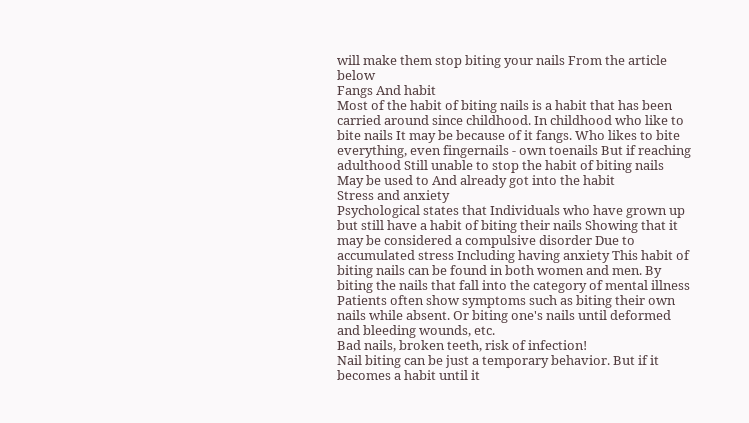will make them stop biting your nails From the article below
Fangs And habit
Most of the habit of biting nails is a habit that has been carried around since childhood. In childhood who like to bite nails It may be because of it fangs. Who likes to bite everything, even fingernails - own toenails But if reaching adulthood Still unable to stop the habit of biting nails May be used to And already got into the habit
Stress and anxiety
Psychological states that Individuals who have grown up but still have a habit of biting their nails Showing that it may be considered a compulsive disorder Due to accumulated stress Including having anxiety This habit of biting nails can be found in both women and men. By biting the nails that fall into the category of mental illness Patients often show symptoms such as biting their own nails while absent. Or biting one's nails until deformed and bleeding wounds, etc.
Bad nails, broken teeth, risk of infection!
Nail biting can be just a temporary behavior. But if it becomes a habit until it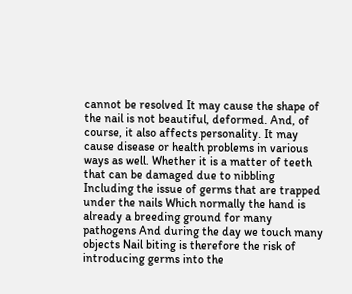cannot be resolved It may cause the shape of the nail is not beautiful, deformed. And, of course, it also affects personality. It may cause disease or health problems in various ways as well. Whether it is a matter of teeth that can be damaged due to nibbling Including the issue of germs that are trapped under the nails Which normally the hand is already a breeding ground for many pathogens And during the day we touch many objects Nail biting is therefore the risk of introducing germs into the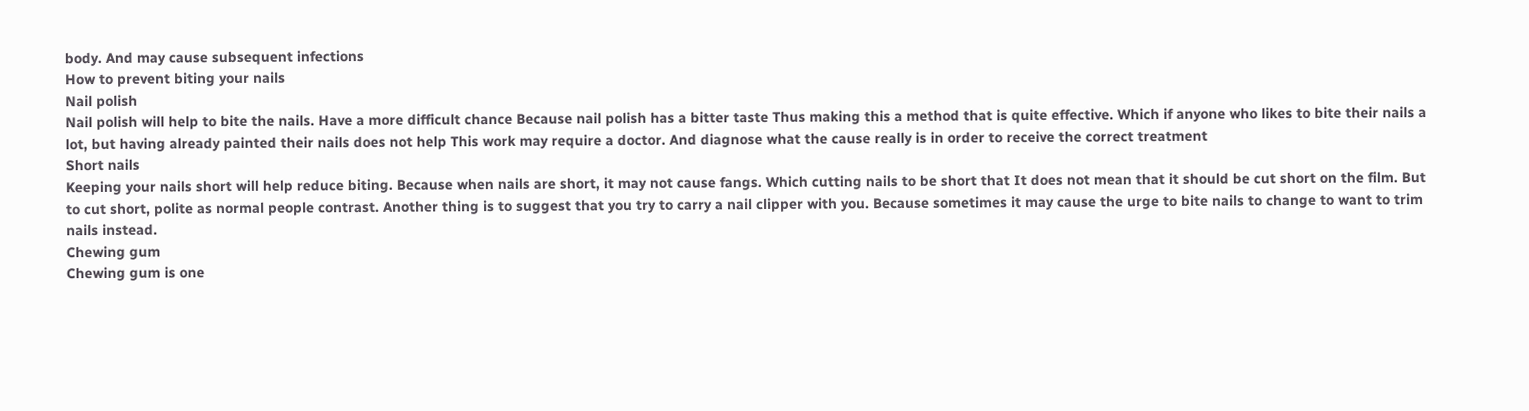body. And may cause subsequent infections
How to prevent biting your nails
Nail polish
Nail polish will help to bite the nails. Have a more difficult chance Because nail polish has a bitter taste Thus making this a method that is quite effective. Which if anyone who likes to bite their nails a lot, but having already painted their nails does not help This work may require a doctor. And diagnose what the cause really is in order to receive the correct treatment
Short nails
Keeping your nails short will help reduce biting. Because when nails are short, it may not cause fangs. Which cutting nails to be short that It does not mean that it should be cut short on the film. But to cut short, polite as normal people contrast. Another thing is to suggest that you try to carry a nail clipper with you. Because sometimes it may cause the urge to bite nails to change to want to trim nails instead.
Chewing gum
Chewing gum is one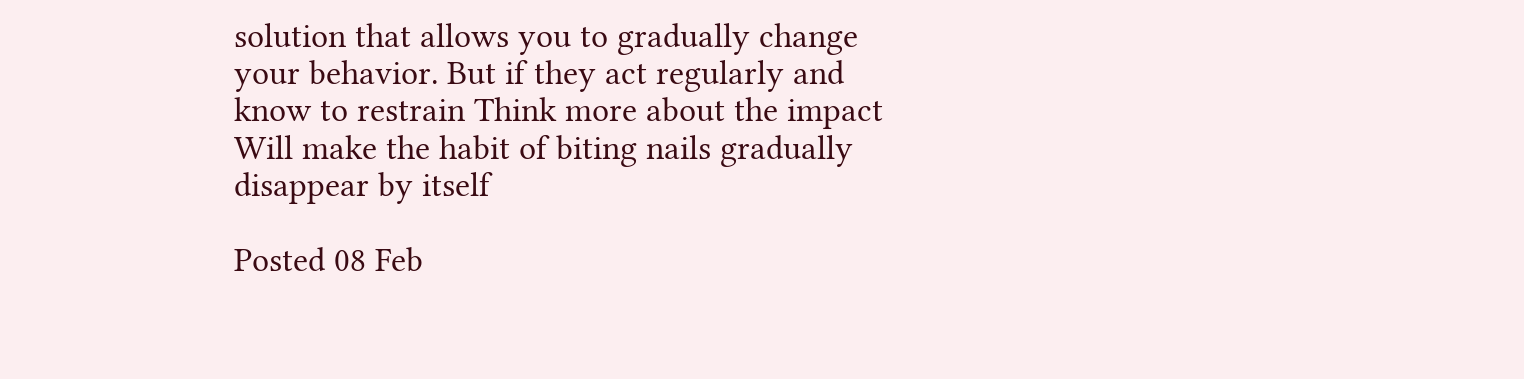solution that allows you to gradually change your behavior. But if they act regularly and know to restrain Think more about the impact Will make the habit of biting nails gradually disappear by itself

Posted 08 Feb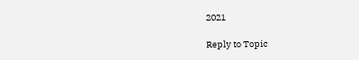2021

Reply to Topic